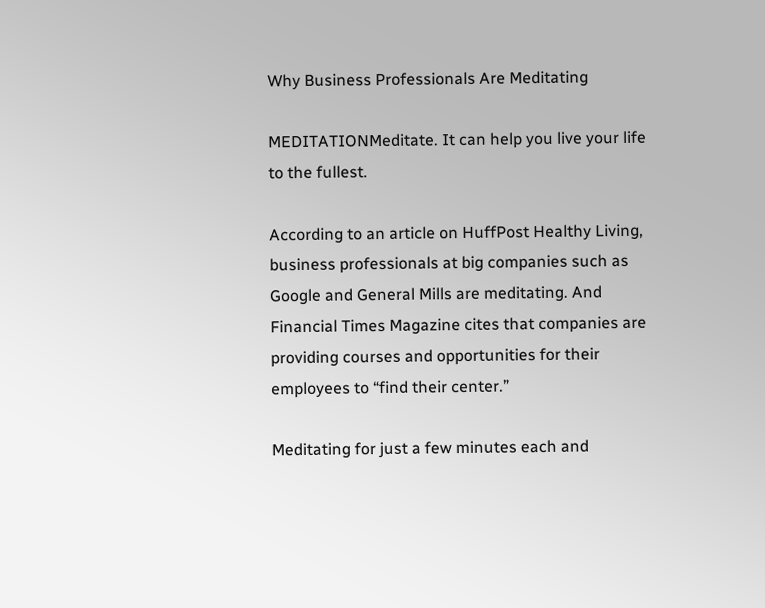Why Business Professionals Are Meditating

MEDITATIONMeditate. It can help you live your life to the fullest.

According to an article on HuffPost Healthy Living, business professionals at big companies such as Google and General Mills are meditating. And Financial Times Magazine cites that companies are providing courses and opportunities for their employees to “find their center.”

Meditating for just a few minutes each and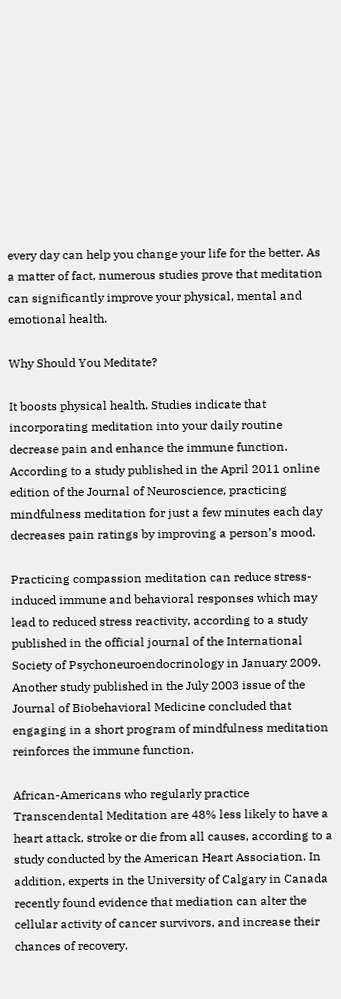every day can help you change your life for the better. As a matter of fact, numerous studies prove that meditation can significantly improve your physical, mental and emotional health.

Why Should You Meditate?

It boosts physical health. Studies indicate that incorporating meditation into your daily routine decrease pain and enhance the immune function. According to a study published in the April 2011 online edition of the Journal of Neuroscience, practicing mindfulness meditation for just a few minutes each day decreases pain ratings by improving a person’s mood.

Practicing compassion meditation can reduce stress-induced immune and behavioral responses which may lead to reduced stress reactivity, according to a study published in the official journal of the International Society of Psychoneuroendocrinology in January 2009. Another study published in the July 2003 issue of the Journal of Biobehavioral Medicine concluded that engaging in a short program of mindfulness meditation reinforces the immune function.

African-Americans who regularly practice Transcendental Meditation are 48% less likely to have a heart attack, stroke or die from all causes, according to a study conducted by the American Heart Association. In addition, experts in the University of Calgary in Canada recently found evidence that mediation can alter the cellular activity of cancer survivors, and increase their chances of recovery.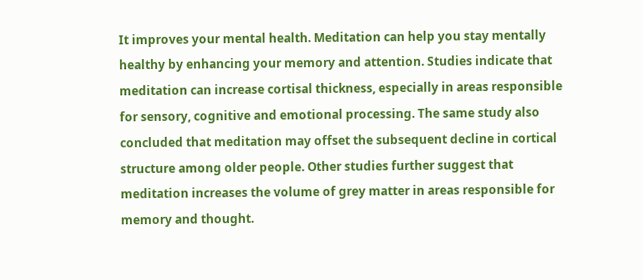It improves your mental health. Meditation can help you stay mentally healthy by enhancing your memory and attention. Studies indicate that meditation can increase cortisal thickness, especially in areas responsible for sensory, cognitive and emotional processing. The same study also concluded that meditation may offset the subsequent decline in cortical structure among older people. Other studies further suggest that meditation increases the volume of grey matter in areas responsible for memory and thought.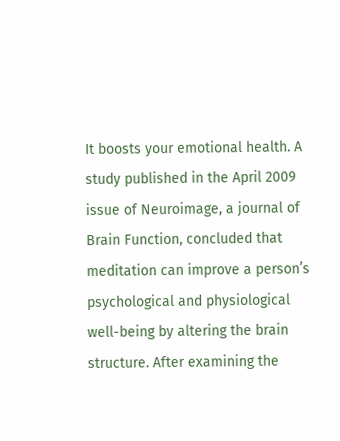It boosts your emotional health. A study published in the April 2009 issue of Neuroimage, a journal of Brain Function, concluded that meditation can improve a person’s psychological and physiological well-being by altering the brain structure. After examining the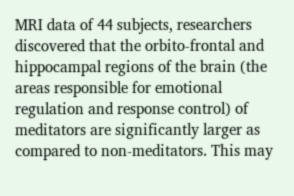MRI data of 44 subjects, researchers discovered that the orbito-frontal and hippocampal regions of the brain (the areas responsible for emotional regulation and response control) of meditators are significantly larger as compared to non-meditators. This may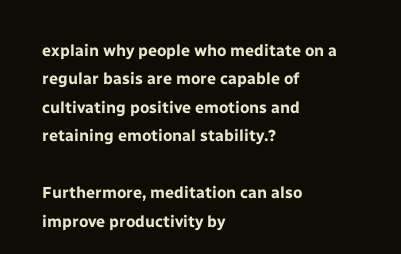explain why people who meditate on a regular basis are more capable of cultivating positive emotions and retaining emotional stability.?

Furthermore, meditation can also improve productivity by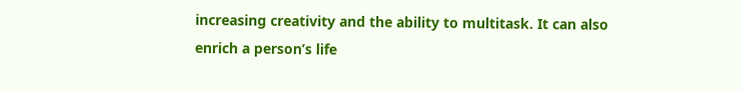increasing creativity and the ability to multitask. It can also enrich a person’s life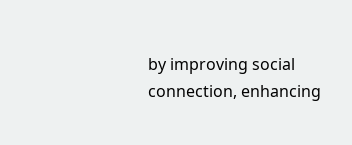by improving social connection, enhancing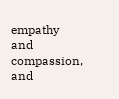empathy and compassion, and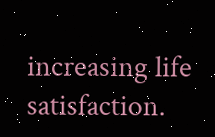increasing life satisfaction.